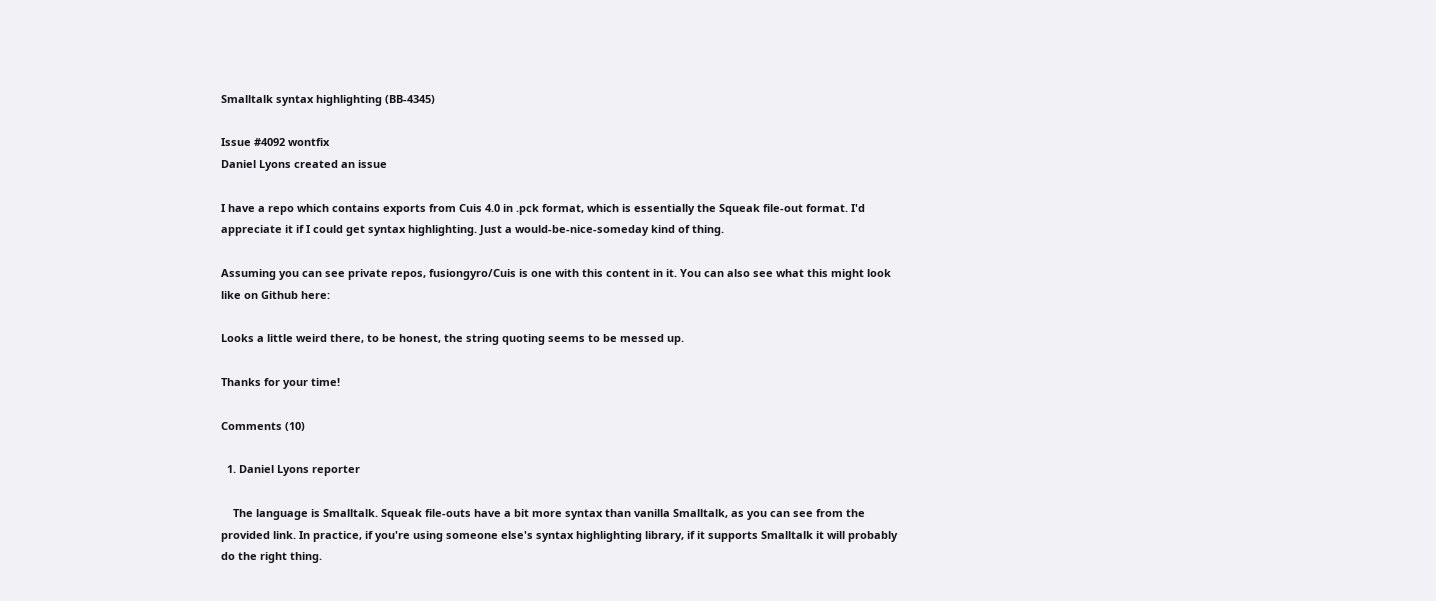Smalltalk syntax highlighting (BB-4345)

Issue #4092 wontfix
Daniel Lyons created an issue

I have a repo which contains exports from Cuis 4.0 in .pck format, which is essentially the Squeak file-out format. I'd appreciate it if I could get syntax highlighting. Just a would-be-nice-someday kind of thing.

Assuming you can see private repos, fusiongyro/Cuis is one with this content in it. You can also see what this might look like on Github here:

Looks a little weird there, to be honest, the string quoting seems to be messed up.

Thanks for your time!

Comments (10)

  1. Daniel Lyons reporter

    The language is Smalltalk. Squeak file-outs have a bit more syntax than vanilla Smalltalk, as you can see from the provided link. In practice, if you're using someone else's syntax highlighting library, if it supports Smalltalk it will probably do the right thing.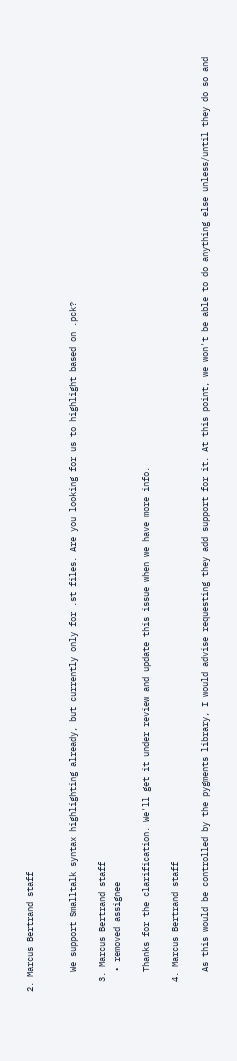2. Marcus Bertrand staff


    We support Smalltalk syntax highlighting already, but currently only for .st files. Are you looking for us to highlight based on .pck?

  3. Marcus Bertrand staff
    • removed assignee

    Thanks for the clarification. We'll get it under review and update this issue when we have more info.

  4. Marcus Bertrand staff

    As this would be controlled by the pygments library, I would advise requesting they add support for it. At this point, we won't be able to do anything else unless/until they do so and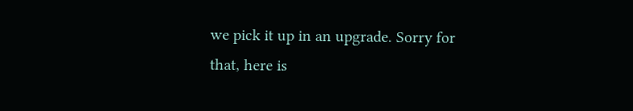we pick it up in an upgrade. Sorry for that, here is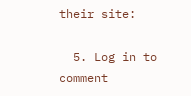their site:

  5. Log in to comment